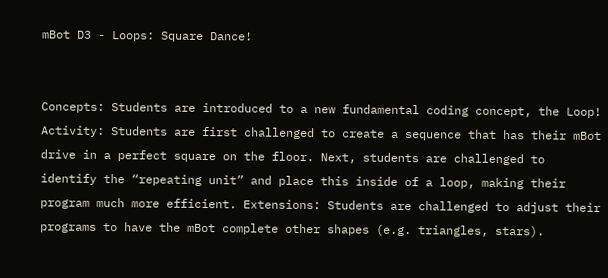mBot D3 - Loops: Square Dance!


Concepts: Students are introduced to a new fundamental coding concept, the Loop!
Activity: Students are first challenged to create a sequence that has their mBot drive in a perfect square on the floor. Next, students are challenged to identify the “repeating unit” and place this inside of a loop, making their program much more efficient. Extensions: Students are challenged to adjust their programs to have the mBot complete other shapes (e.g. triangles, stars).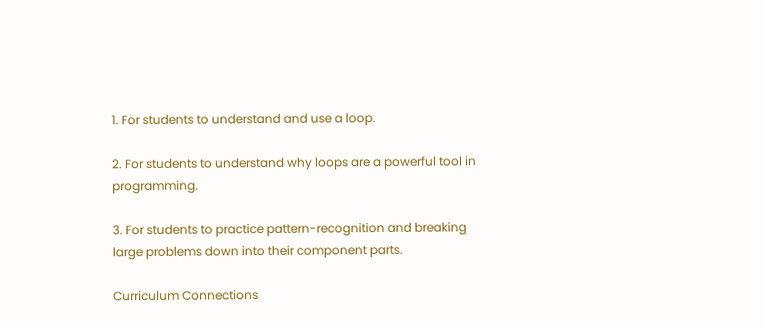1. For students to understand and use a loop.

2. For students to understand why loops are a powerful tool in programming.

3. For students to practice pattern-recognition and breaking large problems down into their component parts.

Curriculum Connections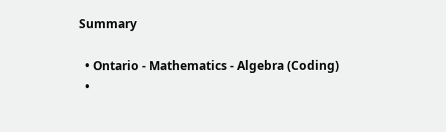Summary

  • Ontario - Mathematics - Algebra (Coding)
  •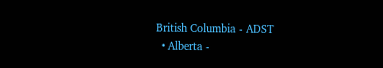British Columbia - ADST
  • Alberta -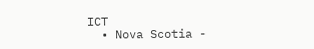ICT
  • Nova Scotia -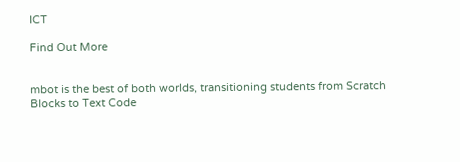ICT

Find Out More


mbot is the best of both worlds, transitioning students from Scratch Blocks to Text Code